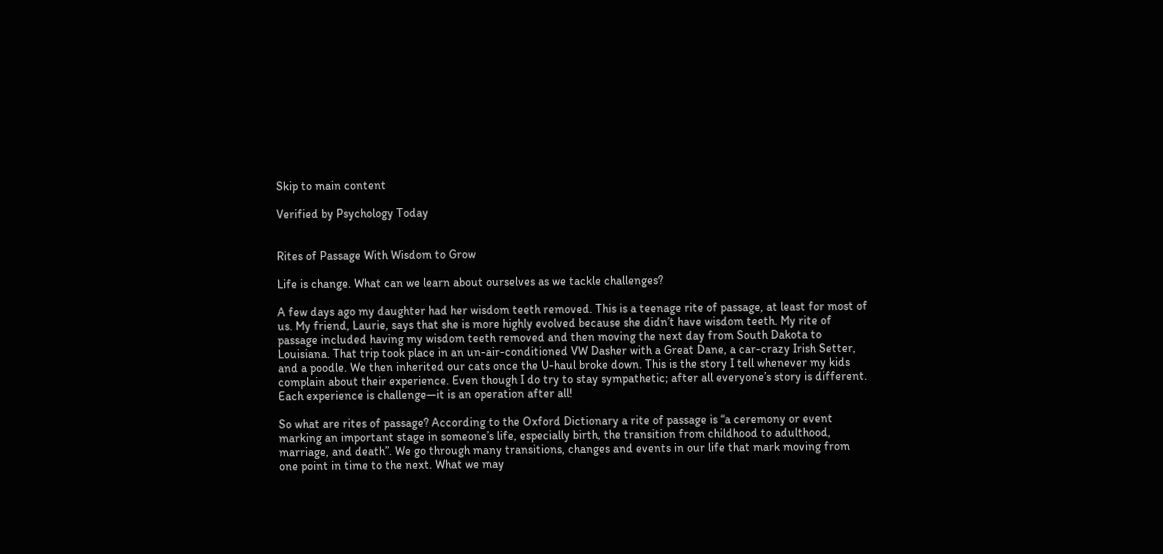Skip to main content

Verified by Psychology Today


Rites of Passage With Wisdom to Grow

Life is change. What can we learn about ourselves as we tackle challenges?

A few days ago my daughter had her wisdom teeth removed. This is a teenage rite of passage, at least for most of us. My friend, Laurie, says that she is more highly evolved because she didn’t have wisdom teeth. My rite of passage included having my wisdom teeth removed and then moving the next day from South Dakota to Louisiana. That trip took place in an un-air-conditioned VW Dasher with a Great Dane, a car-crazy Irish Setter, and a poodle. We then inherited our cats once the U-haul broke down. This is the story I tell whenever my kids complain about their experience. Even though I do try to stay sympathetic; after all everyone’s story is different. Each experience is challenge—it is an operation after all!

So what are rites of passage? According to the Oxford Dictionary a rite of passage is “a ceremony or event marking an important stage in someone’s life, especially birth, the transition from childhood to adulthood, marriage, and death”. We go through many transitions, changes and events in our life that mark moving from one point in time to the next. What we may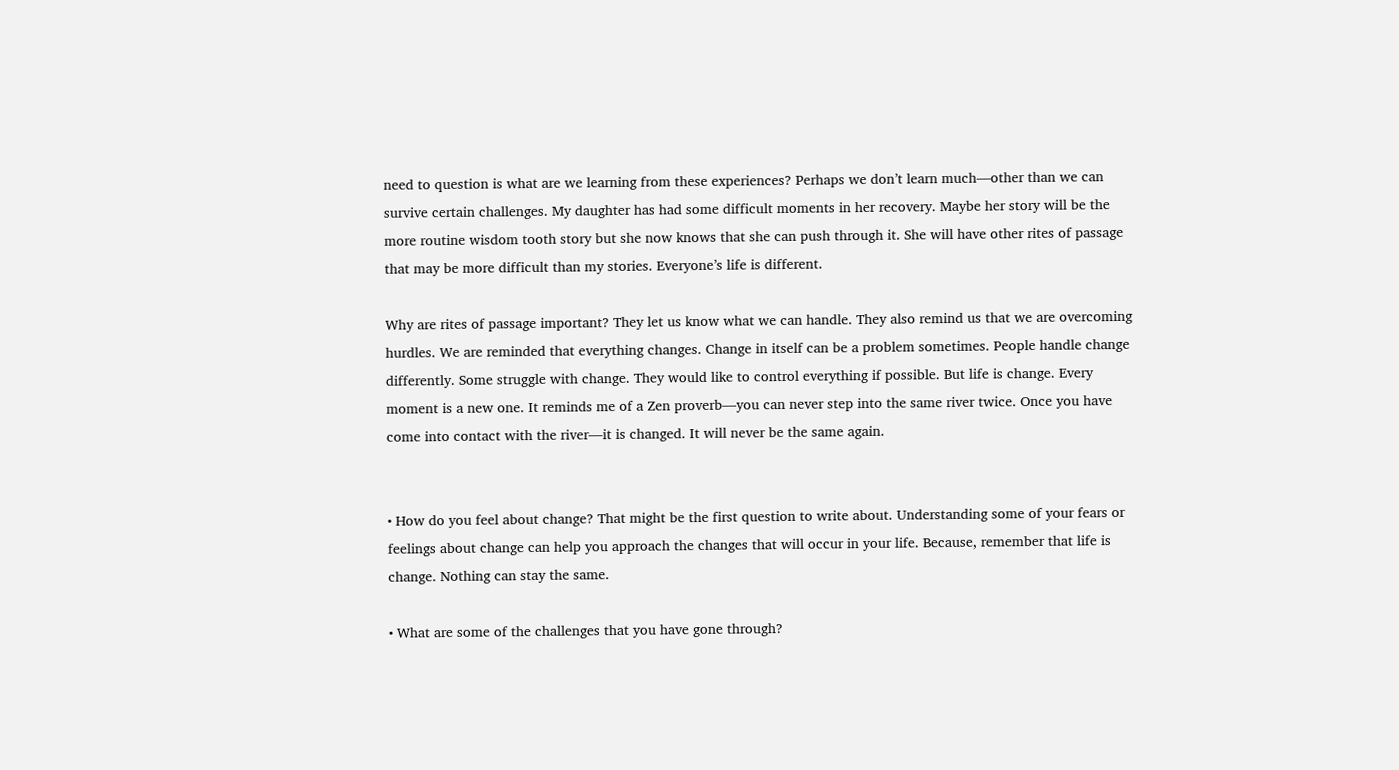need to question is what are we learning from these experiences? Perhaps we don’t learn much—other than we can survive certain challenges. My daughter has had some difficult moments in her recovery. Maybe her story will be the more routine wisdom tooth story but she now knows that she can push through it. She will have other rites of passage that may be more difficult than my stories. Everyone’s life is different.

Why are rites of passage important? They let us know what we can handle. They also remind us that we are overcoming hurdles. We are reminded that everything changes. Change in itself can be a problem sometimes. People handle change differently. Some struggle with change. They would like to control everything if possible. But life is change. Every moment is a new one. It reminds me of a Zen proverb—you can never step into the same river twice. Once you have come into contact with the river—it is changed. It will never be the same again.


• How do you feel about change? That might be the first question to write about. Understanding some of your fears or feelings about change can help you approach the changes that will occur in your life. Because, remember that life is change. Nothing can stay the same.

• What are some of the challenges that you have gone through?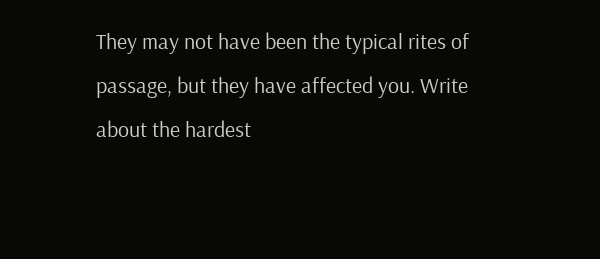They may not have been the typical rites of passage, but they have affected you. Write about the hardest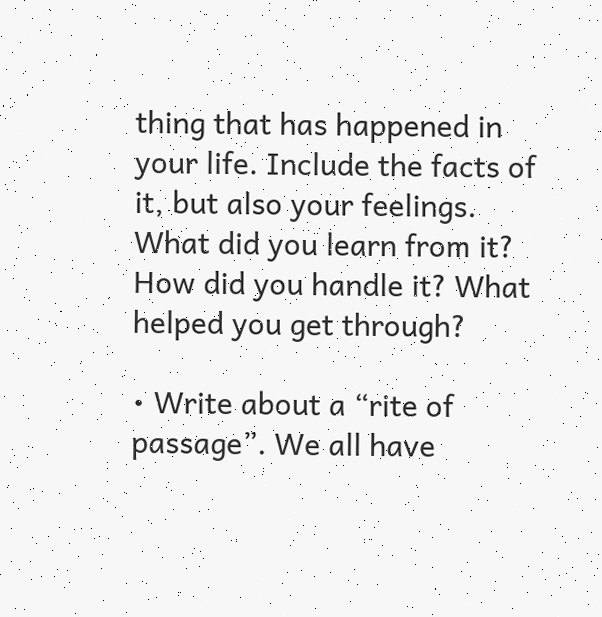thing that has happened in your life. Include the facts of it, but also your feelings. What did you learn from it? How did you handle it? What helped you get through?

• Write about a “rite of passage”. We all have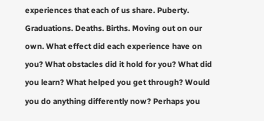experiences that each of us share. Puberty. Graduations. Deaths. Births. Moving out on our own. What effect did each experience have on you? What obstacles did it hold for you? What did you learn? What helped you get through? Would you do anything differently now? Perhaps you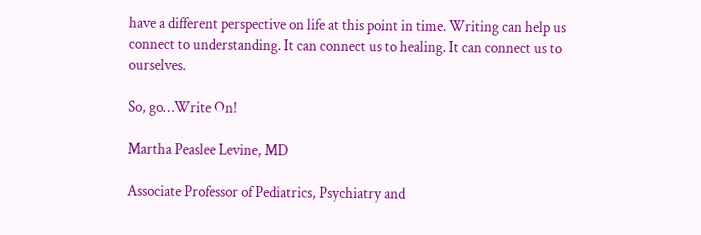have a different perspective on life at this point in time. Writing can help us connect to understanding. It can connect us to healing. It can connect us to ourselves.

So, go…Write On!

Martha Peaslee Levine, MD

Associate Professor of Pediatrics, Psychiatry and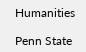Humanities

Penn State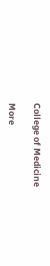College of Medicine

More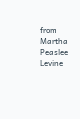from Martha Peaslee Levine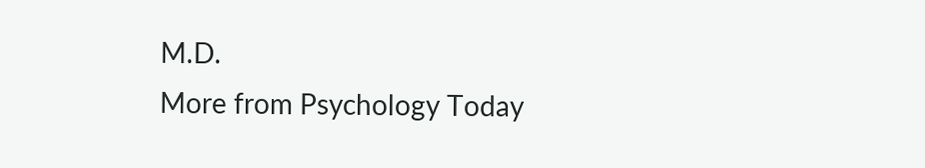M.D.
More from Psychology Today